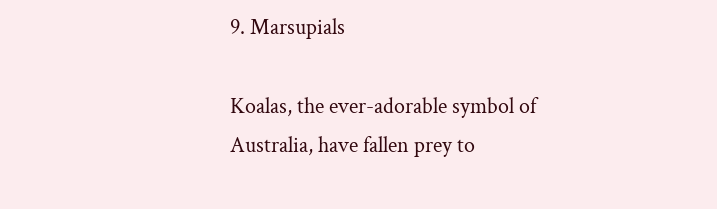9. Marsupials

Koalas, the ever-adorable symbol of Australia, have fallen prey to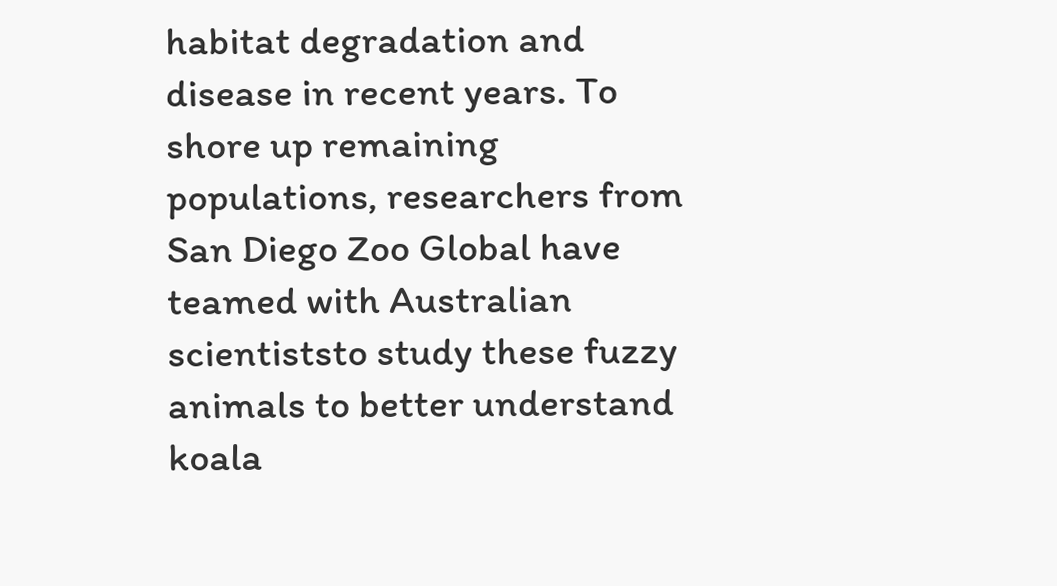habitat degradation and disease in recent years. To shore up remaining populations, researchers from San Diego Zoo Global have teamed with Australian scientiststo study these fuzzy animals to better understand koala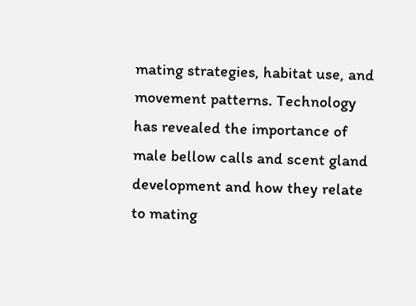mating strategies, habitat use, and movement patterns. Technology has revealed the importance of male bellow calls and scent gland development and how they relate to mating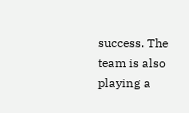success. The team is also playing a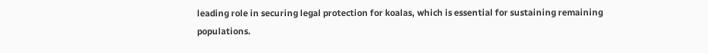leading role in securing legal protection for koalas, which is essential for sustaining remaining populations.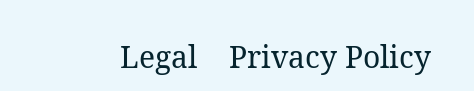Legal    Privacy Policy